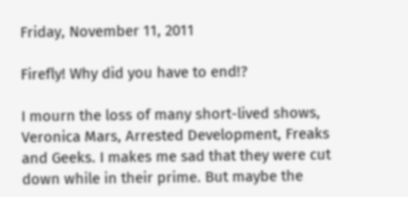Friday, November 11, 2011

Firefly! Why did you have to end!?

I mourn the loss of many short-lived shows, Veronica Mars, Arrested Development, Freaks and Geeks. I makes me sad that they were cut down while in their prime. But maybe the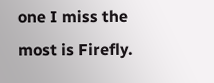one I miss the most is Firefly.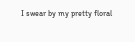I swear by my pretty floral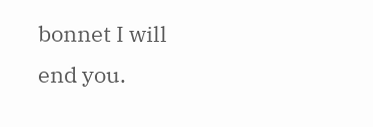bonnet I will end you.